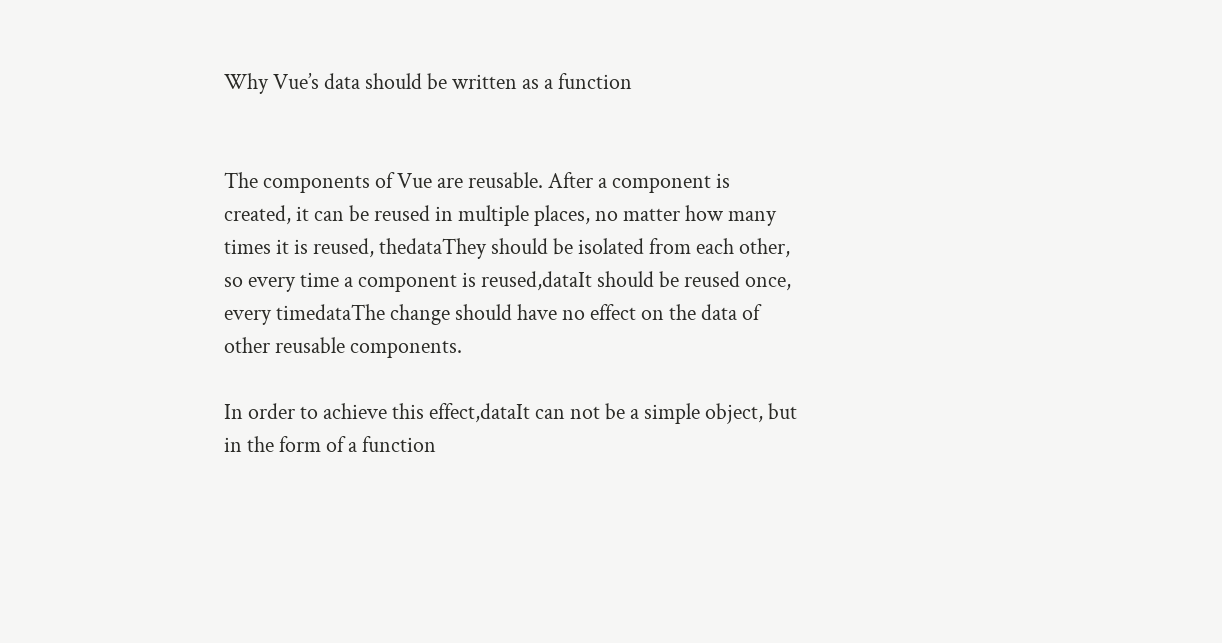Why Vue’s data should be written as a function


The components of Vue are reusable. After a component is created, it can be reused in multiple places, no matter how many times it is reused, thedataThey should be isolated from each other, so every time a component is reused,dataIt should be reused once, every timedataThe change should have no effect on the data of other reusable components.

In order to achieve this effect,dataIt can not be a simple object, but in the form of a function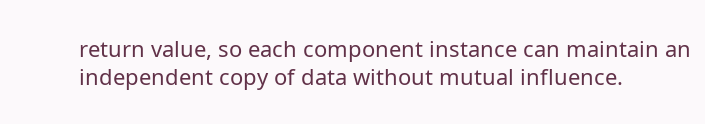return value, so each component instance can maintain an independent copy of data without mutual influence.